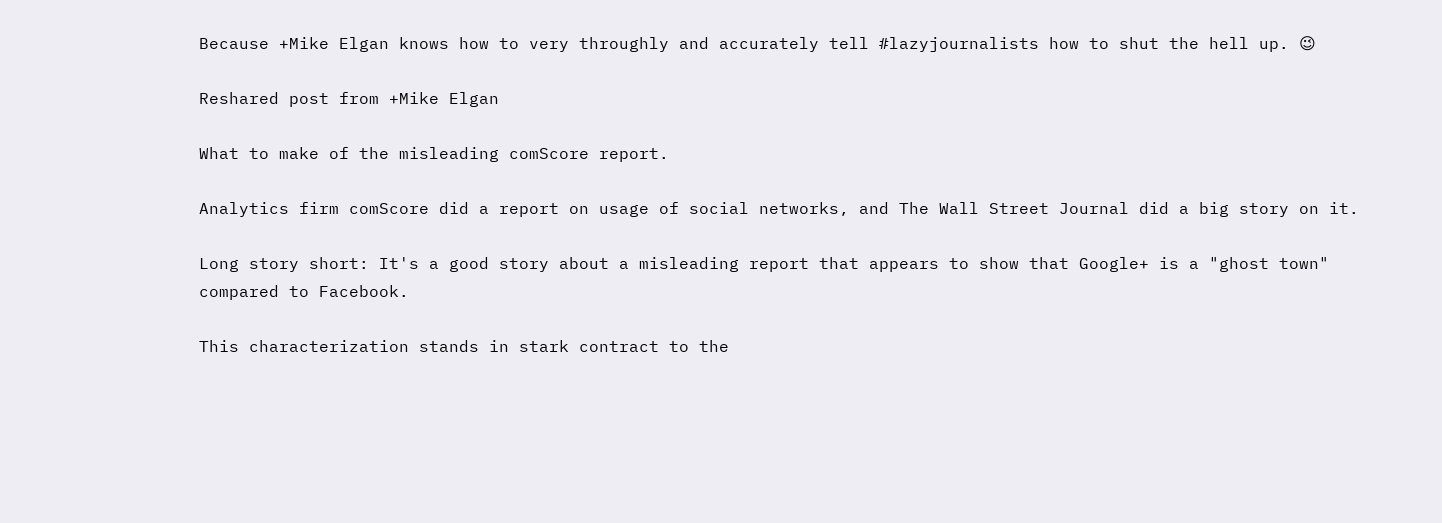Because +Mike Elgan knows how to very throughly and accurately tell #lazyjournalists how to shut the hell up. 😉

Reshared post from +Mike Elgan

What to make of the misleading comScore report.

Analytics firm comScore did a report on usage of social networks, and The Wall Street Journal did a big story on it.

Long story short: It's a good story about a misleading report that appears to show that Google+ is a "ghost town" compared to Facebook.

This characterization stands in stark contract to the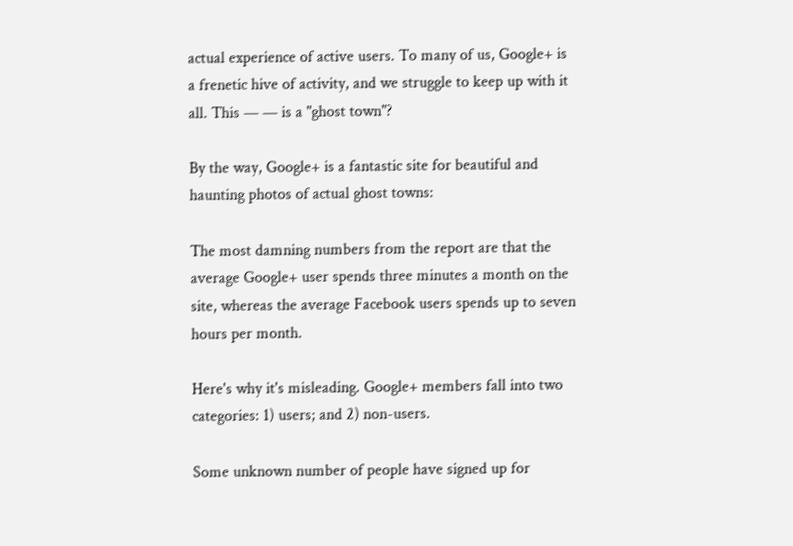actual experience of active users. To many of us, Google+ is a frenetic hive of activity, and we struggle to keep up with it all. This — — is a "ghost town"?

By the way, Google+ is a fantastic site for beautiful and haunting photos of actual ghost towns:

The most damning numbers from the report are that the average Google+ user spends three minutes a month on the site, whereas the average Facebook users spends up to seven hours per month.

Here's why it's misleading. Google+ members fall into two categories: 1) users; and 2) non-users.

Some unknown number of people have signed up for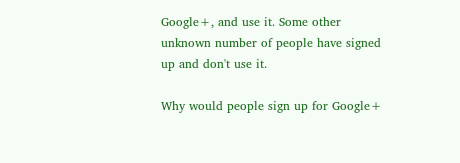Google+, and use it. Some other unknown number of people have signed up and don't use it.

Why would people sign up for Google+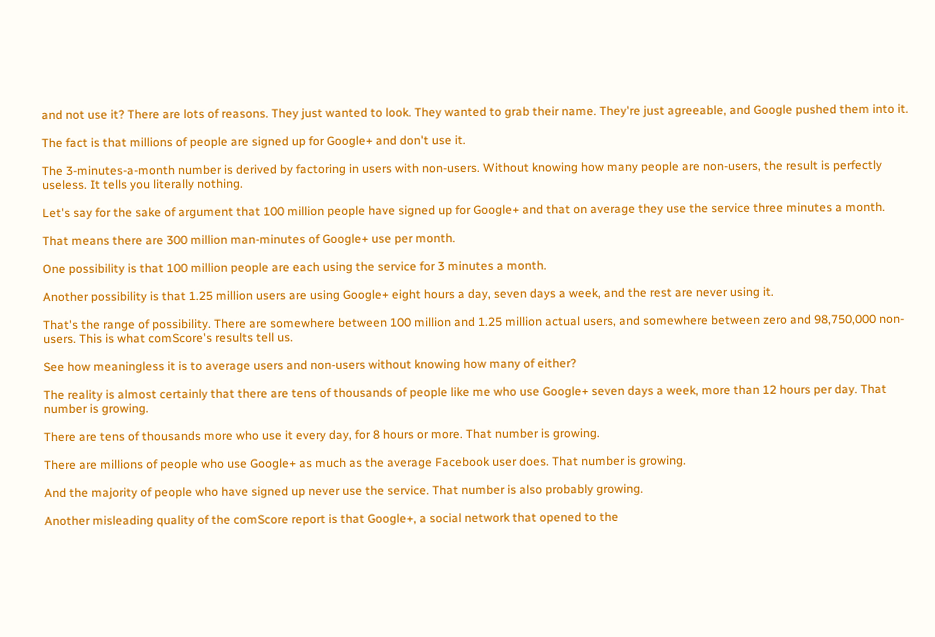and not use it? There are lots of reasons. They just wanted to look. They wanted to grab their name. They're just agreeable, and Google pushed them into it.

The fact is that millions of people are signed up for Google+ and don't use it.

The 3-minutes-a-month number is derived by factoring in users with non-users. Without knowing how many people are non-users, the result is perfectly useless. It tells you literally nothing.

Let's say for the sake of argument that 100 million people have signed up for Google+ and that on average they use the service three minutes a month.

That means there are 300 million man-minutes of Google+ use per month.

One possibility is that 100 million people are each using the service for 3 minutes a month.

Another possibility is that 1.25 million users are using Google+ eight hours a day, seven days a week, and the rest are never using it.

That's the range of possibility. There are somewhere between 100 million and 1.25 million actual users, and somewhere between zero and 98,750,000 non-users. This is what comScore's results tell us.

See how meaningless it is to average users and non-users without knowing how many of either?

The reality is almost certainly that there are tens of thousands of people like me who use Google+ seven days a week, more than 12 hours per day. That number is growing.

There are tens of thousands more who use it every day, for 8 hours or more. That number is growing.

There are millions of people who use Google+ as much as the average Facebook user does. That number is growing.

And the majority of people who have signed up never use the service. That number is also probably growing.

Another misleading quality of the comScore report is that Google+, a social network that opened to the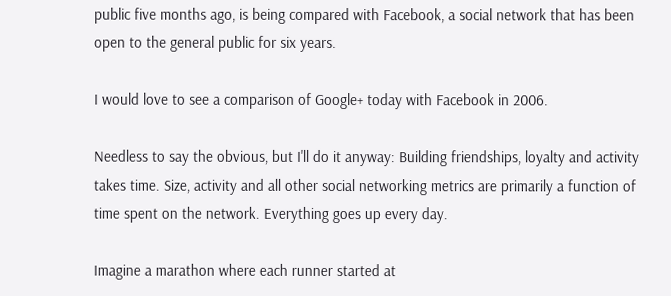public five months ago, is being compared with Facebook, a social network that has been open to the general public for six years.

I would love to see a comparison of Google+ today with Facebook in 2006.

Needless to say the obvious, but I'll do it anyway: Building friendships, loyalty and activity takes time. Size, activity and all other social networking metrics are primarily a function of time spent on the network. Everything goes up every day.

Imagine a marathon where each runner started at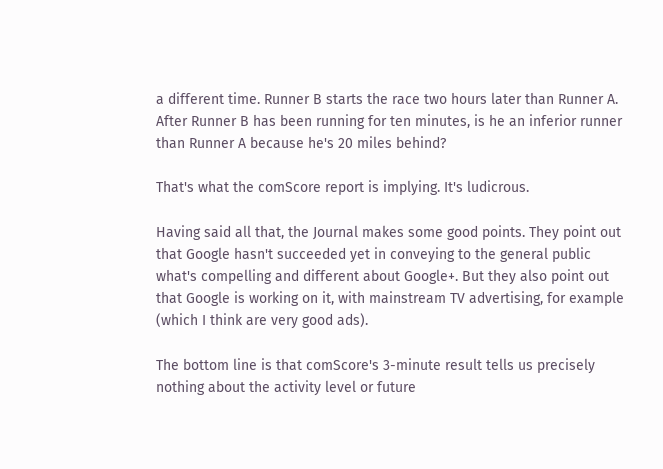a different time. Runner B starts the race two hours later than Runner A. After Runner B has been running for ten minutes, is he an inferior runner than Runner A because he's 20 miles behind?

That's what the comScore report is implying. It's ludicrous.

Having said all that, the Journal makes some good points. They point out that Google hasn't succeeded yet in conveying to the general public what's compelling and different about Google+. But they also point out that Google is working on it, with mainstream TV advertising, for example (which I think are very good ads).

The bottom line is that comScore's 3-minute result tells us precisely nothing about the activity level or future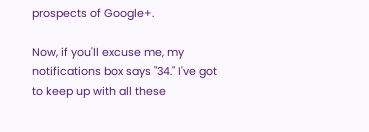prospects of Google+.

Now, if you'll excuse me, my notifications box says "34." I've got to keep up with all these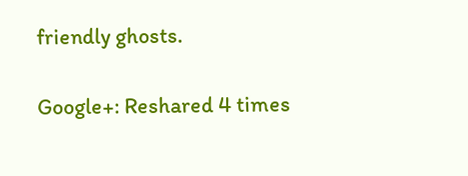friendly ghosts.

Google+: Reshared 4 times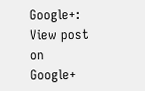Google+: View post on Google+